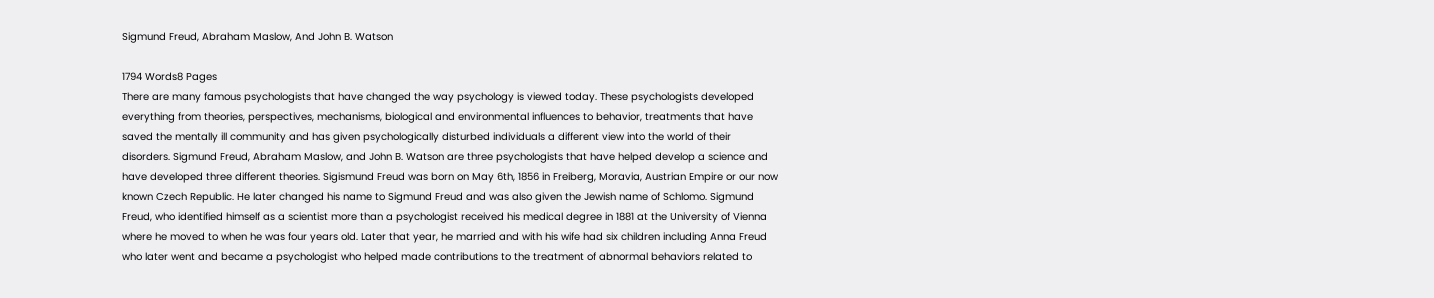Sigmund Freud, Abraham Maslow, And John B. Watson

1794 Words8 Pages
There are many famous psychologists that have changed the way psychology is viewed today. These psychologists developed everything from theories, perspectives, mechanisms, biological and environmental influences to behavior, treatments that have saved the mentally ill community and has given psychologically disturbed individuals a different view into the world of their disorders. Sigmund Freud, Abraham Maslow, and John B. Watson are three psychologists that have helped develop a science and have developed three different theories. Sigismund Freud was born on May 6th, 1856 in Freiberg, Moravia, Austrian Empire or our now known Czech Republic. He later changed his name to Sigmund Freud and was also given the Jewish name of Schlomo. Sigmund Freud, who identified himself as a scientist more than a psychologist received his medical degree in 1881 at the University of Vienna where he moved to when he was four years old. Later that year, he married and with his wife had six children including Anna Freud who later went and became a psychologist who helped made contributions to the treatment of abnormal behaviors related to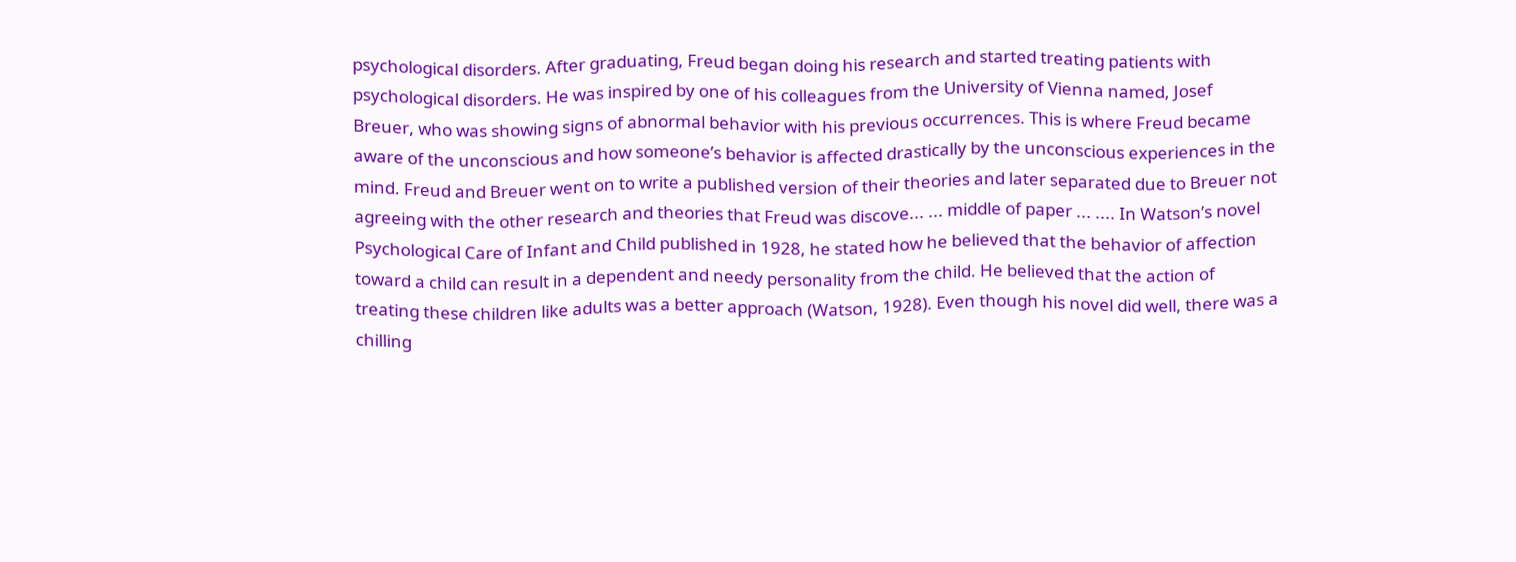psychological disorders. After graduating, Freud began doing his research and started treating patients with psychological disorders. He was inspired by one of his colleagues from the University of Vienna named, Josef Breuer, who was showing signs of abnormal behavior with his previous occurrences. This is where Freud became aware of the unconscious and how someone’s behavior is affected drastically by the unconscious experiences in the mind. Freud and Breuer went on to write a published version of their theories and later separated due to Breuer not agreeing with the other research and theories that Freud was discove... ... middle of paper ... .... In Watson’s novel Psychological Care of Infant and Child published in 1928, he stated how he believed that the behavior of affection toward a child can result in a dependent and needy personality from the child. He believed that the action of treating these children like adults was a better approach (Watson, 1928). Even though his novel did well, there was a chilling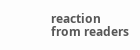reaction from readers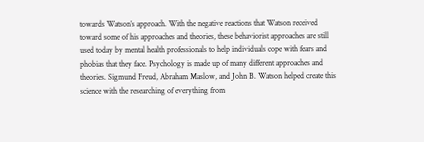towards Watson’s approach. With the negative reactions that Watson received toward some of his approaches and theories, these behaviorist approaches are still used today by mental health professionals to help individuals cope with fears and phobias that they face. Psychology is made up of many different approaches and theories. Sigmund Freud, Abraham Maslow, and John B. Watson helped create this science with the researching of everything from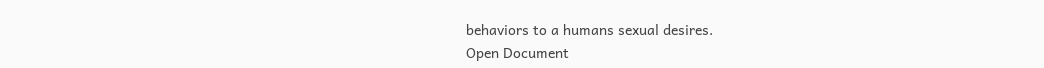behaviors to a humans sexual desires.
Open Document